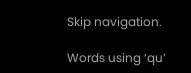Skip navigation.

Words using ‘qu’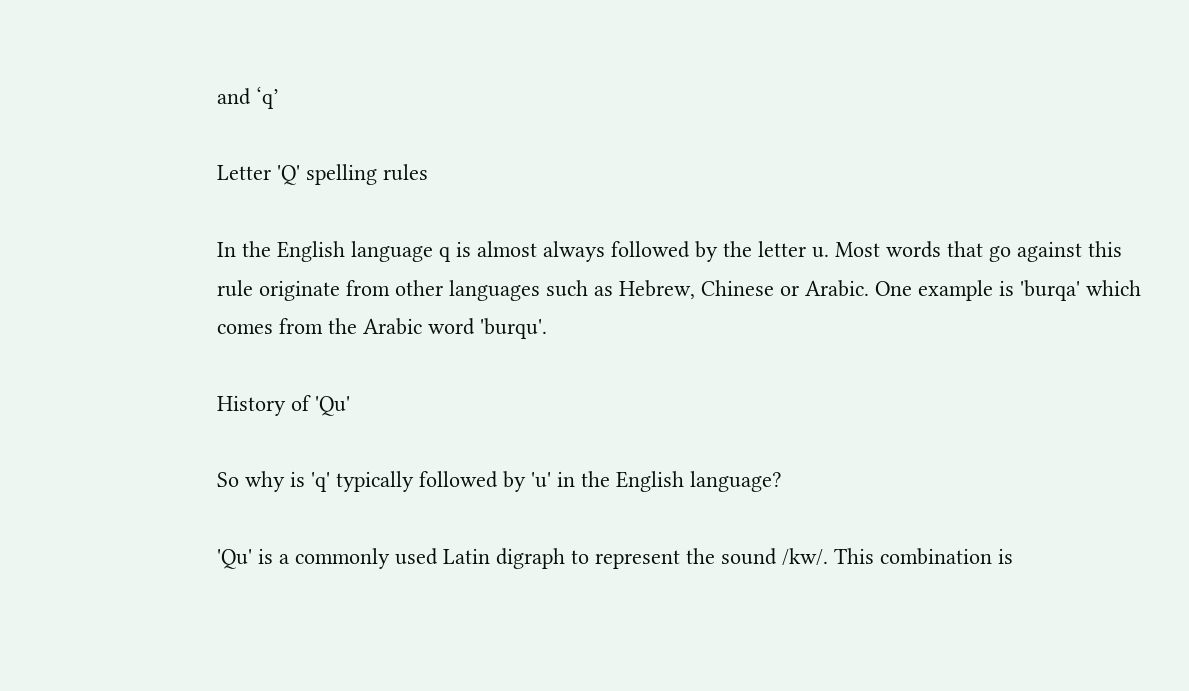and ‘q’

Letter 'Q' spelling rules

In the English language q is almost always followed by the letter u. Most words that go against this rule originate from other languages such as Hebrew, Chinese or Arabic. One example is 'burqa' which comes from the Arabic word 'burqu'.

History of 'Qu'

So why is 'q' typically followed by 'u' in the English language?

'Qu' is a commonly used Latin digraph to represent the sound /kw/. This combination is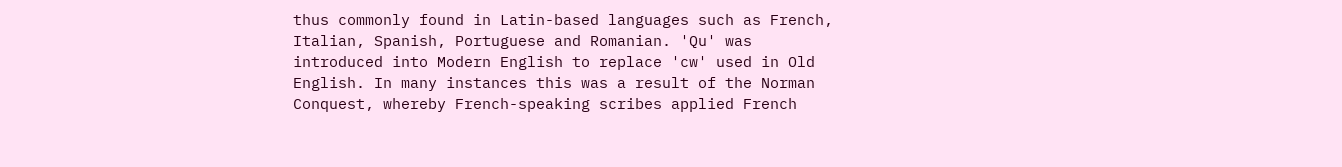thus commonly found in Latin-based languages such as French, Italian, Spanish, Portuguese and Romanian. 'Qu' was introduced into Modern English to replace 'cw' used in Old English. In many instances this was a result of the Norman Conquest, whereby French-speaking scribes applied French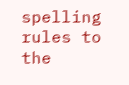spelling rules to the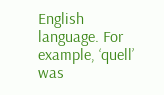English language. For example, ‘quell’ was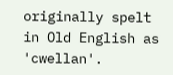originally spelt in Old English as 'cwellan'.